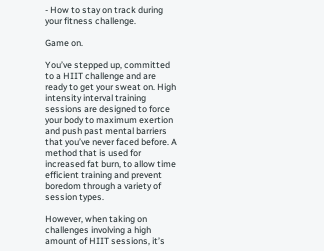- How to stay on track during your fitness challenge.

Game on.

You’ve stepped up, committed to a HIIT challenge and are ready to get your sweat on. High intensity interval training sessions are designed to force your body to maximum exertion and push past mental barriers that you’ve never faced before. A method that is used for increased fat burn, to allow time efficient training and prevent boredom through a variety of session types.

However, when taking on challenges involving a high amount of HIIT sessions, it’s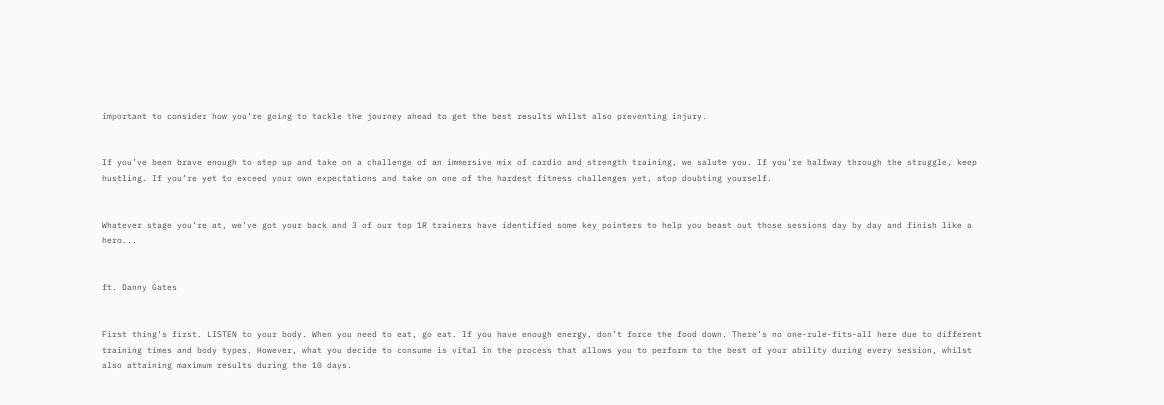important to consider how you’re going to tackle the journey ahead to get the best results whilst also preventing injury.


If you’ve been brave enough to step up and take on a challenge of an immersive mix of cardio and strength training, we salute you. If you’re halfway through the struggle, keep hustling. If you’re yet to exceed your own expectations and take on one of the hardest fitness challenges yet, stop doubting yourself.


Whatever stage you’re at, we’ve got your back and 3 of our top 1R trainers have identified some key pointers to help you beast out those sessions day by day and finish like a hero...


ft. Danny Gates


First thing’s first. LISTEN to your body. When you need to eat, go eat. If you have enough energy, don’t force the food down. There’s no one-rule-fits-all here due to different training times and body types. However, what you decide to consume is vital in the process that allows you to perform to the best of your ability during every session, whilst also attaining maximum results during the 10 days.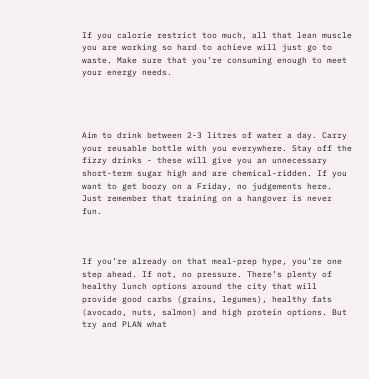If you calorie restrict too much, all that lean muscle you are working so hard to achieve will just go to waste. Make sure that you’re consuming enough to meet your energy needs.




Aim to drink between 2-3 litres of water a day. Carry your reusable bottle with you everywhere. Stay off the fizzy drinks - these will give you an unnecessary short-term sugar high and are chemical-ridden. If you want to get boozy on a Friday, no judgements here. Just remember that training on a hangover is never fun.



If you’re already on that meal-prep hype, you’re one step ahead. If not, no pressure. There’s plenty of healthy lunch options around the city that will provide good carbs (grains, legumes), healthy fats (avocado, nuts, salmon) and high protein options. But try and PLAN what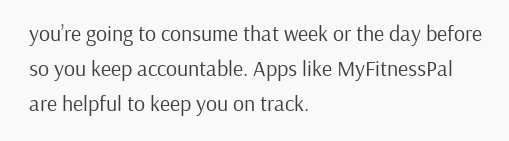you’re going to consume that week or the day before so you keep accountable. Apps like MyFitnessPal are helpful to keep you on track.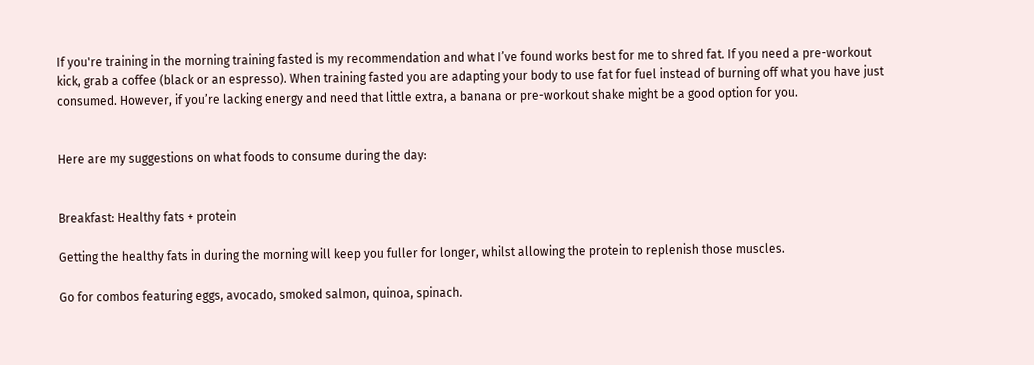If you're training in the morning training fasted is my recommendation and what I’ve found works best for me to shred fat. If you need a pre-workout kick, grab a coffee (black or an espresso). When training fasted you are adapting your body to use fat for fuel instead of burning off what you have just consumed. However, if you’re lacking energy and need that little extra, a banana or pre-workout shake might be a good option for you.


Here are my suggestions on what foods to consume during the day:


Breakfast: Healthy fats + protein

Getting the healthy fats in during the morning will keep you fuller for longer, whilst allowing the protein to replenish those muscles.

Go for combos featuring eggs, avocado, smoked salmon, quinoa, spinach.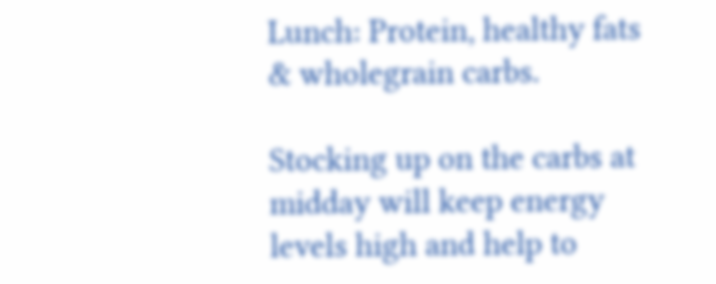Lunch: Protein, healthy fats & wholegrain carbs.

Stocking up on the carbs at midday will keep energy levels high and help to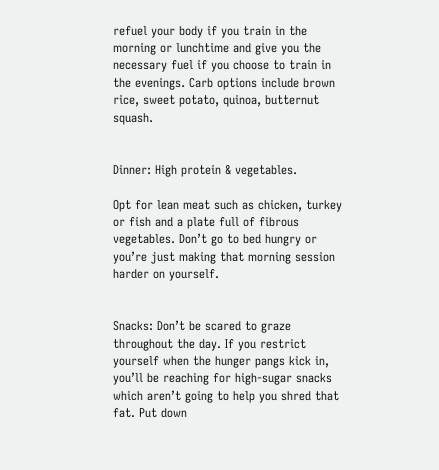refuel your body if you train in the morning or lunchtime and give you the necessary fuel if you choose to train in the evenings. Carb options include brown rice, sweet potato, quinoa, butternut squash.


Dinner: High protein & vegetables.

Opt for lean meat such as chicken, turkey or fish and a plate full of fibrous vegetables. Don’t go to bed hungry or you’re just making that morning session harder on yourself.


Snacks: Don’t be scared to graze throughout the day. If you restrict yourself when the hunger pangs kick in, you’ll be reaching for high-sugar snacks which aren’t going to help you shred that fat. Put down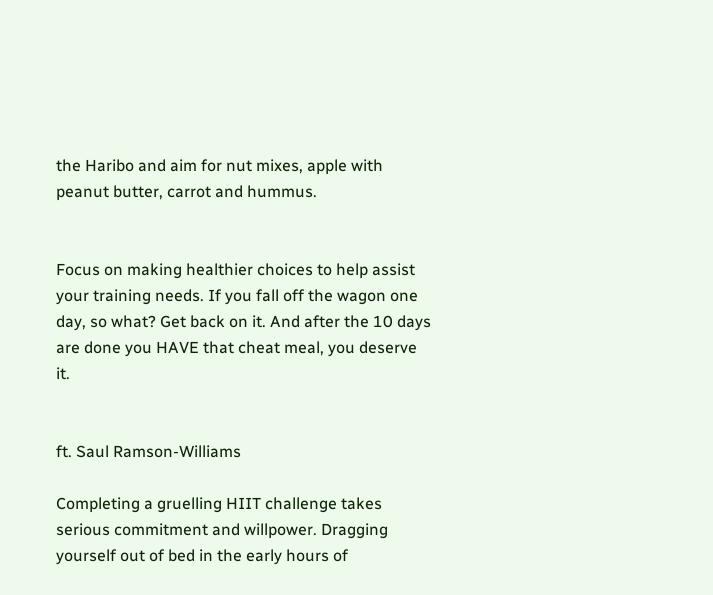the Haribo and aim for nut mixes, apple with peanut butter, carrot and hummus.


Focus on making healthier choices to help assist your training needs. If you fall off the wagon one day, so what? Get back on it. And after the 10 days are done you HAVE that cheat meal, you deserve it.


ft. Saul Ramson-Williams

Completing a gruelling HIIT challenge takes serious commitment and willpower. Dragging yourself out of bed in the early hours of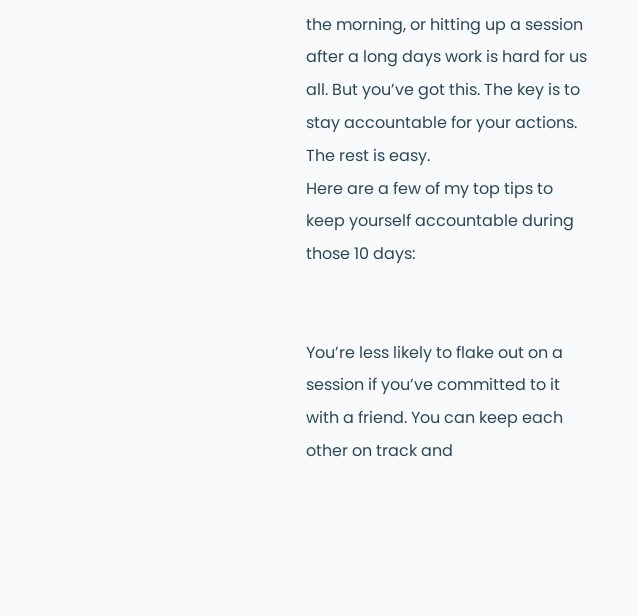the morning, or hitting up a session after a long days work is hard for us all. But you’ve got this. The key is to stay accountable for your actions. The rest is easy.
Here are a few of my top tips to keep yourself accountable during those 10 days:


You’re less likely to flake out on a session if you’ve committed to it with a friend. You can keep each other on track and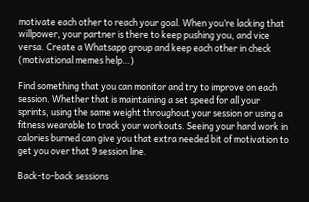motivate each other to reach your goal. When you’re lacking that willpower, your partner is there to keep pushing you, and vice versa. Create a Whatsapp group and keep each other in check (motivational memes help…)

Find something that you can monitor and try to improve on each session. Whether that is maintaining a set speed for all your sprints, using the same weight throughout your session or using a fitness wearable to track your workouts. Seeing your hard work in calories burned can give you that extra needed bit of motivation to get you over that 9 session line.

Back-to-back sessions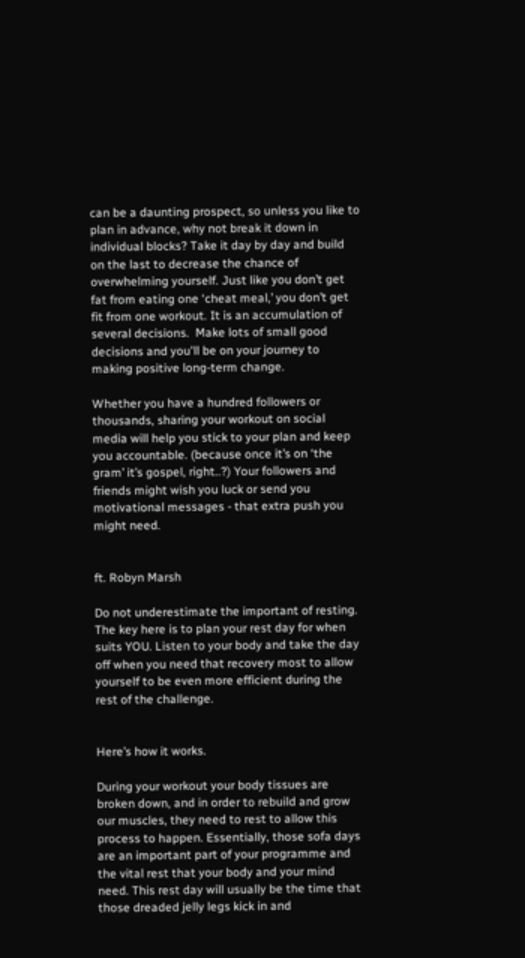can be a daunting prospect, so unless you like to plan in advance, why not break it down in individual blocks? Take it day by day and build on the last to decrease the chance of overwhelming yourself. Just like you don’t get fat from eating one ‘cheat meal,’ you don’t get fit from one workout. It is an accumulation of several decisions.  Make lots of small good decisions and you'll be on your journey to making positive long-term change.

Whether you have a hundred followers or thousands, sharing your workout on social media will help you stick to your plan and keep you accountable. (because once it’s on ‘the gram’ it’s gospel, right..?) Your followers and friends might wish you luck or send you motivational messages - that extra push you might need.


ft. Robyn Marsh

Do not underestimate the important of resting. The key here is to plan your rest day for when suits YOU. Listen to your body and take the day off when you need that recovery most to allow yourself to be even more efficient during the rest of the challenge.


Here’s how it works.

During your workout your body tissues are broken down, and in order to rebuild and grow our muscles, they need to rest to allow this process to happen. Essentially, those sofa days are an important part of your programme and the vital rest that your body and your mind need. This rest day will usually be the time that those dreaded jelly legs kick in and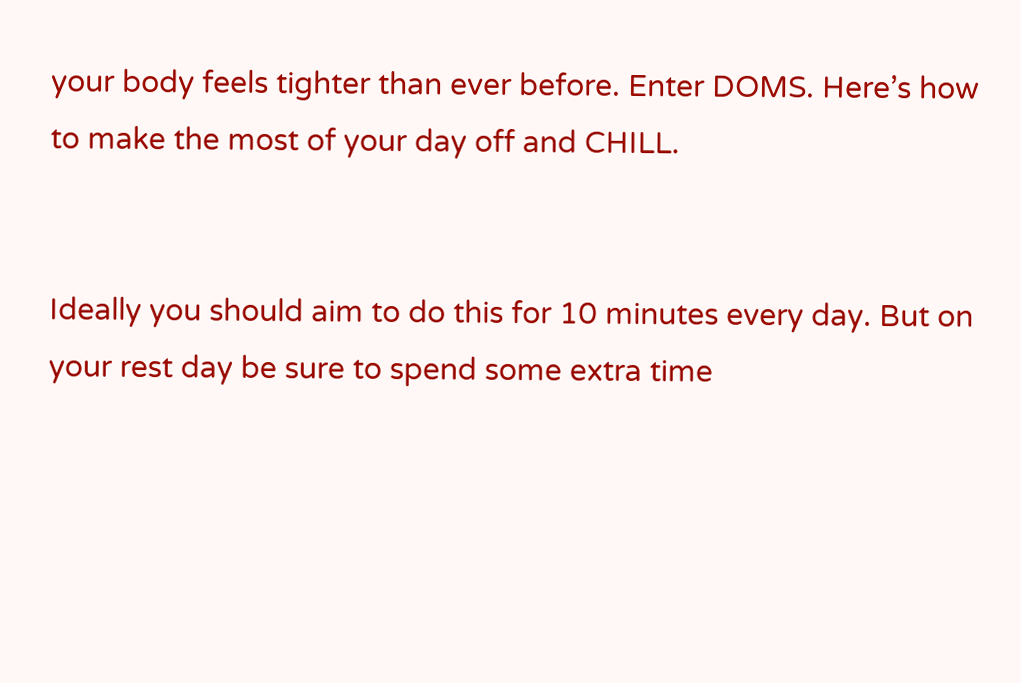your body feels tighter than ever before. Enter DOMS. Here’s how to make the most of your day off and CHILL.


Ideally you should aim to do this for 10 minutes every day. But on your rest day be sure to spend some extra time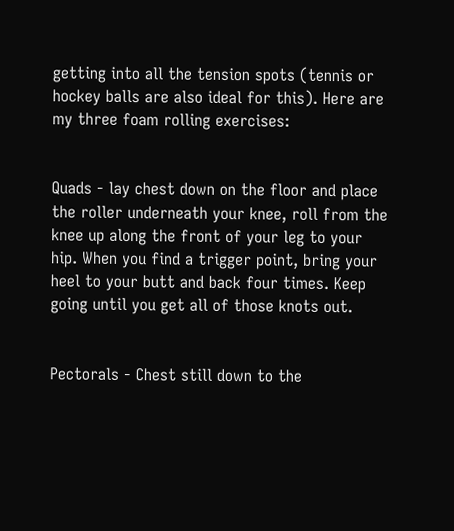getting into all the tension spots (tennis or hockey balls are also ideal for this). Here are my three foam rolling exercises:


Quads - lay chest down on the floor and place the roller underneath your knee, roll from the knee up along the front of your leg to your hip. When you find a trigger point, bring your heel to your butt and back four times. Keep going until you get all of those knots out.


Pectorals - Chest still down to the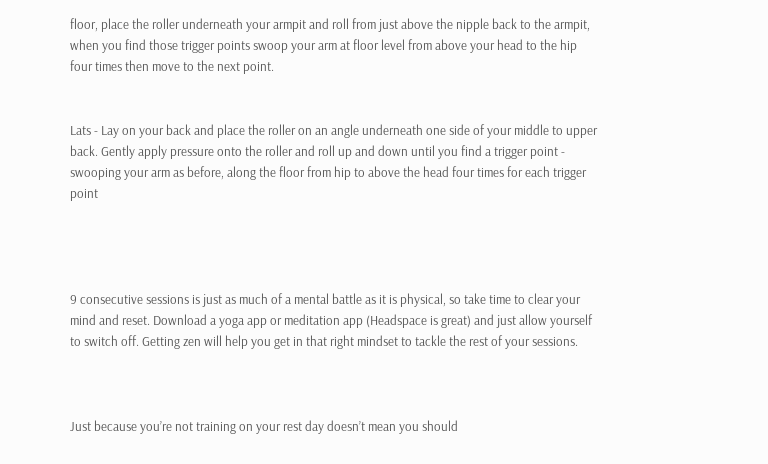floor, place the roller underneath your armpit and roll from just above the nipple back to the armpit, when you find those trigger points swoop your arm at floor level from above your head to the hip four times then move to the next point.


Lats - Lay on your back and place the roller on an angle underneath one side of your middle to upper back. Gently apply pressure onto the roller and roll up and down until you find a trigger point - swooping your arm as before, along the floor from hip to above the head four times for each trigger point




9 consecutive sessions is just as much of a mental battle as it is physical, so take time to clear your mind and reset. Download a yoga app or meditation app (Headspace is great) and just allow yourself to switch off. Getting zen will help you get in that right mindset to tackle the rest of your sessions.



Just because you’re not training on your rest day doesn’t mean you should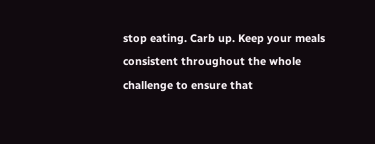stop eating. Carb up. Keep your meals consistent throughout the whole challenge to ensure that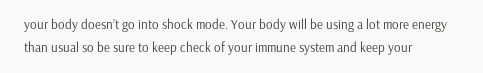your body doesn’t go into shock mode. Your body will be using a lot more energy than usual so be sure to keep check of your immune system and keep your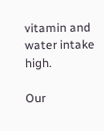vitamin and water intake high.

Our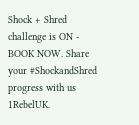Shock + Shred challenge is ON - BOOK NOW. Share your #ShockandShred progress with us 1RebelUK.